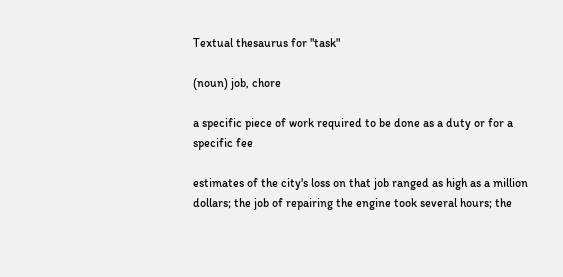Textual thesaurus for "task"

(noun) job, chore

a specific piece of work required to be done as a duty or for a specific fee

estimates of the city's loss on that job ranged as high as a million dollars; the job of repairing the engine took several hours; the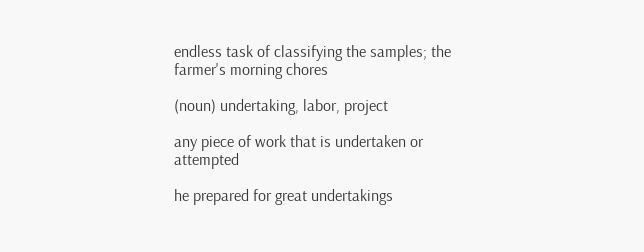endless task of classifying the samples; the farmer's morning chores

(noun) undertaking, labor, project

any piece of work that is undertaken or attempted

he prepared for great undertakings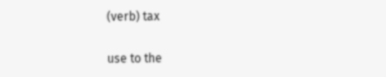(verb) tax

use to the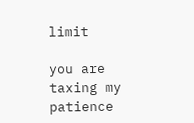limit

you are taxing my patience